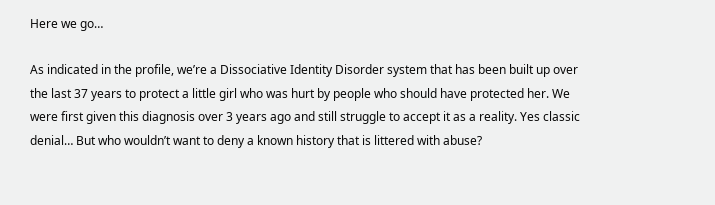Here we go…

As indicated in the profile, we’re a Dissociative Identity Disorder system that has been built up over the last 37 years to protect a little girl who was hurt by people who should have protected her. We were first given this diagnosis over 3 years ago and still struggle to accept it as a reality. Yes classic denial… But who wouldn’t want to deny a known history that is littered with abuse?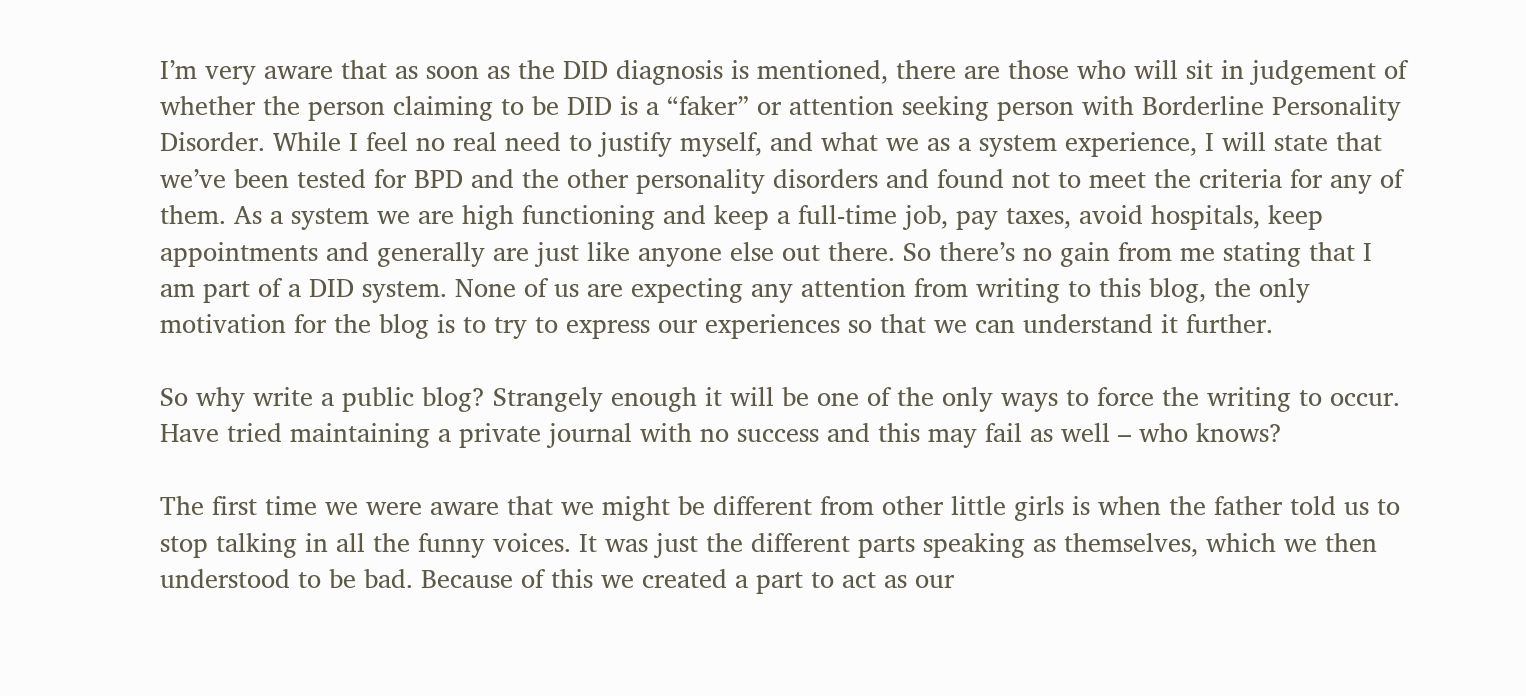I’m very aware that as soon as the DID diagnosis is mentioned, there are those who will sit in judgement of whether the person claiming to be DID is a “faker” or attention seeking person with Borderline Personality Disorder. While I feel no real need to justify myself, and what we as a system experience, I will state that we’ve been tested for BPD and the other personality disorders and found not to meet the criteria for any of them. As a system we are high functioning and keep a full-time job, pay taxes, avoid hospitals, keep appointments and generally are just like anyone else out there. So there’s no gain from me stating that I am part of a DID system. None of us are expecting any attention from writing to this blog, the only motivation for the blog is to try to express our experiences so that we can understand it further.

So why write a public blog? Strangely enough it will be one of the only ways to force the writing to occur. Have tried maintaining a private journal with no success and this may fail as well – who knows?

The first time we were aware that we might be different from other little girls is when the father told us to stop talking in all the funny voices. It was just the different parts speaking as themselves, which we then understood to be bad. Because of this we created a part to act as our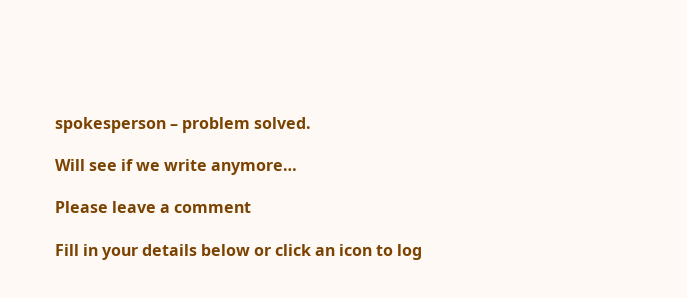spokesperson – problem solved.

Will see if we write anymore…

Please leave a comment

Fill in your details below or click an icon to log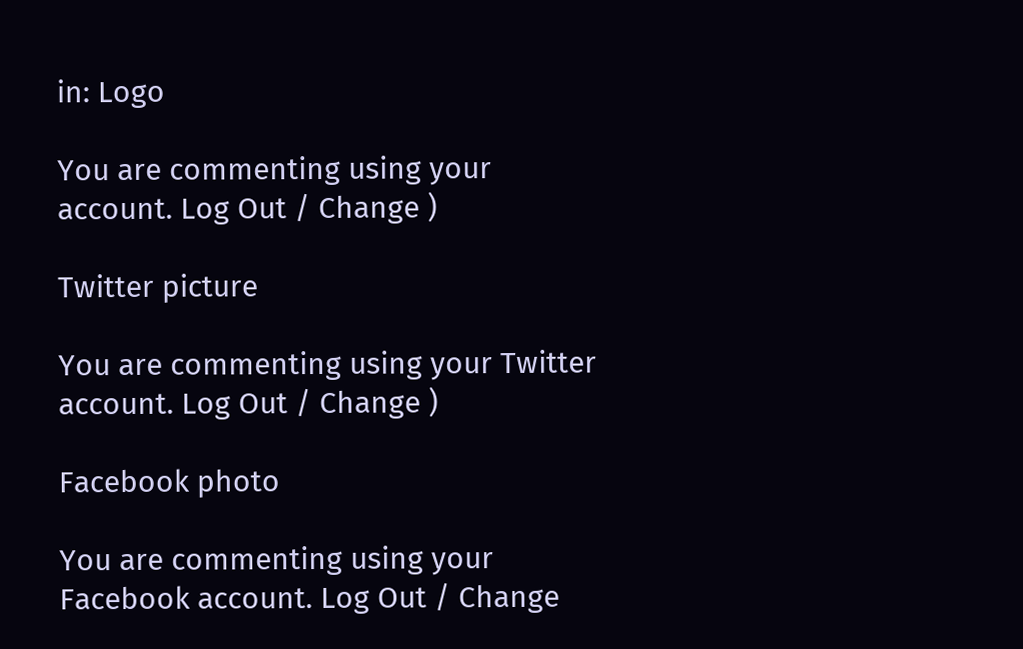in: Logo

You are commenting using your account. Log Out / Change )

Twitter picture

You are commenting using your Twitter account. Log Out / Change )

Facebook photo

You are commenting using your Facebook account. Log Out / Change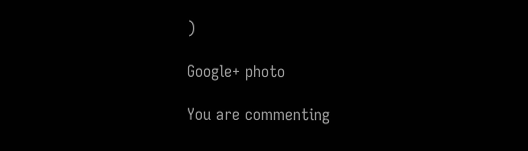)

Google+ photo

You are commenting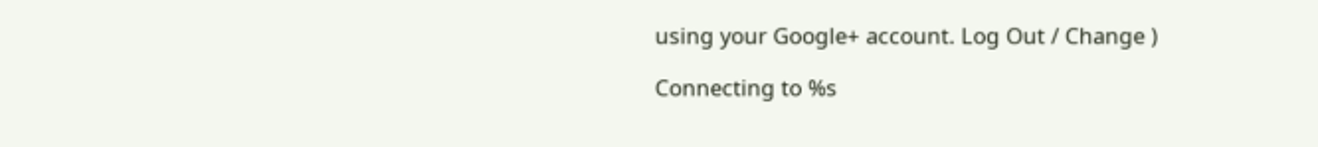using your Google+ account. Log Out / Change )

Connecting to %s